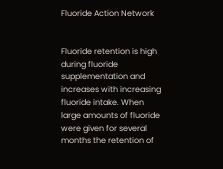Fluoride Action Network


Fluoride retention is high during fluoride supplementation and increases with increasing fluoride intake. When large amounts of fluoride were given for several months the retention of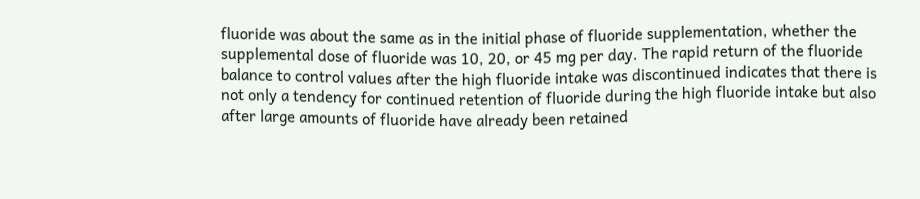fluoride was about the same as in the initial phase of fluoride supplementation, whether the supplemental dose of fluoride was 10, 20, or 45 mg per day. The rapid return of the fluoride balance to control values after the high fluoride intake was discontinued indicates that there is not only a tendency for continued retention of fluoride during the high fluoride intake but also after large amounts of fluoride have already been retained